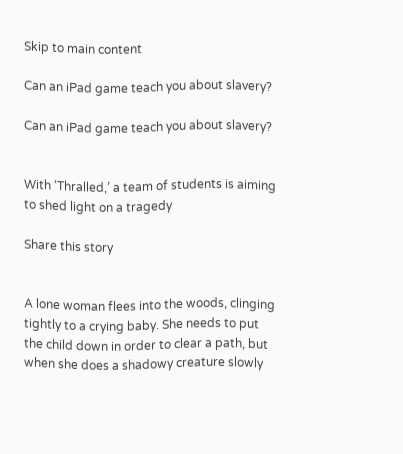Skip to main content

Can an iPad game teach you about slavery?

Can an iPad game teach you about slavery?


With ‘Thralled,’ a team of students is aiming to shed light on a tragedy

Share this story


A lone woman flees into the woods, clinging tightly to a crying baby. She needs to put the child down in order to clear a path, but when she does a shadowy creature slowly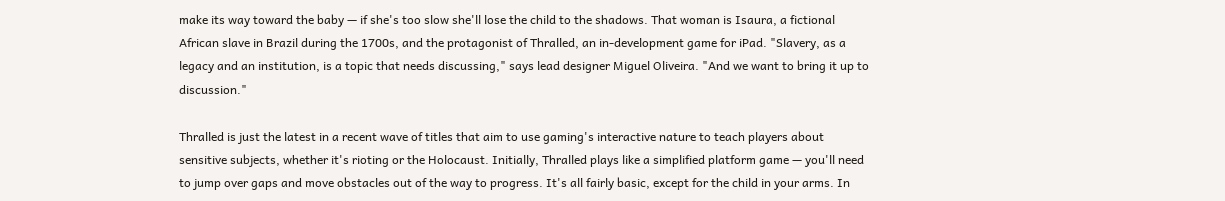make its way toward the baby — if she's too slow she'll lose the child to the shadows. That woman is Isaura, a fictional African slave in Brazil during the 1700s, and the protagonist of Thralled, an in-development game for iPad. "Slavery, as a legacy and an institution, is a topic that needs discussing," says lead designer Miguel Oliveira. "And we want to bring it up to discussion."

Thralled is just the latest in a recent wave of titles that aim to use gaming's interactive nature to teach players about sensitive subjects, whether it's rioting or the Holocaust. Initially, Thralled plays like a simplified platform game — you'll need to jump over gaps and move obstacles out of the way to progress. It's all fairly basic, except for the child in your arms. In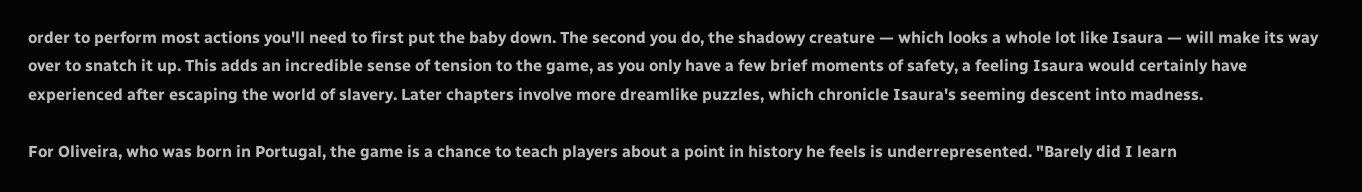order to perform most actions you'll need to first put the baby down. The second you do, the shadowy creature — which looks a whole lot like Isaura — will make its way over to snatch it up. This adds an incredible sense of tension to the game, as you only have a few brief moments of safety, a feeling Isaura would certainly have experienced after escaping the world of slavery. Later chapters involve more dreamlike puzzles, which chronicle Isaura's seeming descent into madness.

For Oliveira, who was born in Portugal, the game is a chance to teach players about a point in history he feels is underrepresented. "Barely did I learn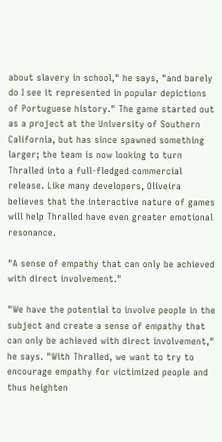about slavery in school," he says, "and barely do I see it represented in popular depictions of Portuguese history." The game started out as a project at the University of Southern California, but has since spawned something larger; the team is now looking to turn Thralled into a full-fledged commercial release. Like many developers, Oliveira believes that the interactive nature of games will help Thralled have even greater emotional resonance.

"A sense of empathy that can only be achieved with direct involvement."

"We have the potential to involve people in the subject and create a sense of empathy that can only be achieved with direct involvement," he says. "With Thralled, we want to try to encourage empathy for victimized people and thus heighten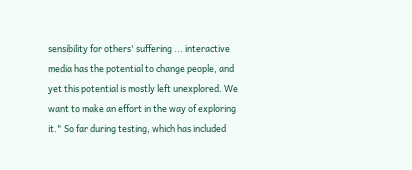sensibility for others' suffering ... interactive media has the potential to change people, and yet this potential is mostly left unexplored. We want to make an effort in the way of exploring it." So far during testing, which has included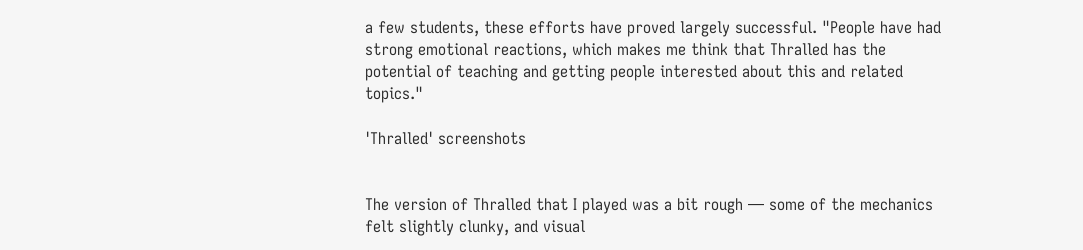a few students, these efforts have proved largely successful. "People have had strong emotional reactions, which makes me think that Thralled has the potential of teaching and getting people interested about this and related topics."

'Thralled' screenshots


The version of Thralled that I played was a bit rough — some of the mechanics felt slightly clunky, and visual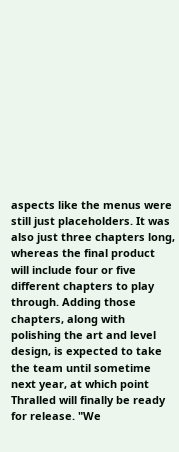aspects like the menus were still just placeholders. It was also just three chapters long, whereas the final product will include four or five different chapters to play through. Adding those chapters, along with polishing the art and level design, is expected to take the team until sometime next year, at which point Thralled will finally be ready for release. "We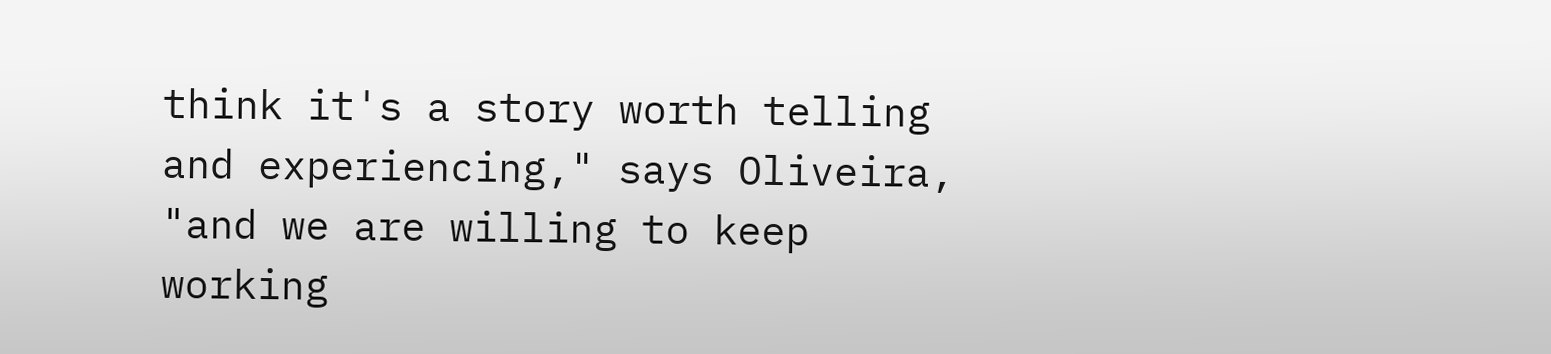think it's a story worth telling and experiencing," says Oliveira, "and we are willing to keep working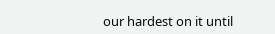our hardest on it until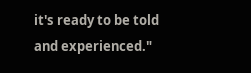it's ready to be told and experienced."